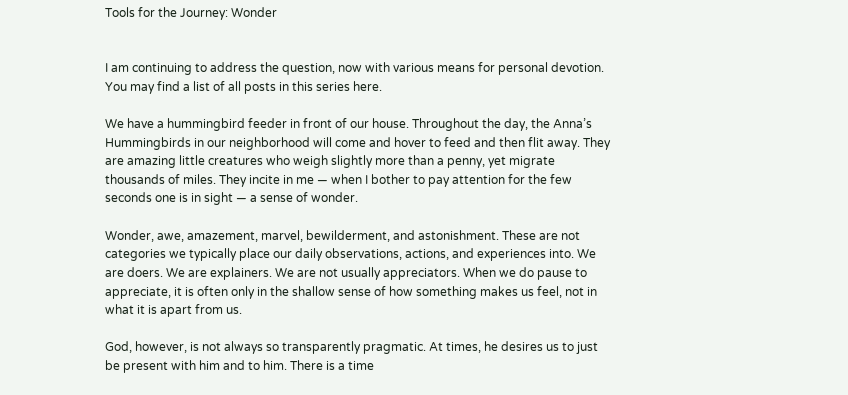Tools for the Journey: Wonder


I am continuing to address the question, now with various means for personal devotion. You may find a list of all posts in this series here.

We have a hummingbird feeder in front of our house. Throughout the day, the Anna’s Hummingbirds in our neighborhood will come and hover to feed and then flit away. They are amazing little creatures who weigh slightly more than a penny, yet migrate thousands of miles. They incite in me — when I bother to pay attention for the few seconds one is in sight — a sense of wonder.

Wonder, awe, amazement, marvel, bewilderment, and astonishment. These are not categories we typically place our daily observations, actions, and experiences into. We are doers. We are explainers. We are not usually appreciators. When we do pause to appreciate, it is often only in the shallow sense of how something makes us feel, not in what it is apart from us.

God, however, is not always so transparently pragmatic. At times, he desires us to just be present with him and to him. There is a time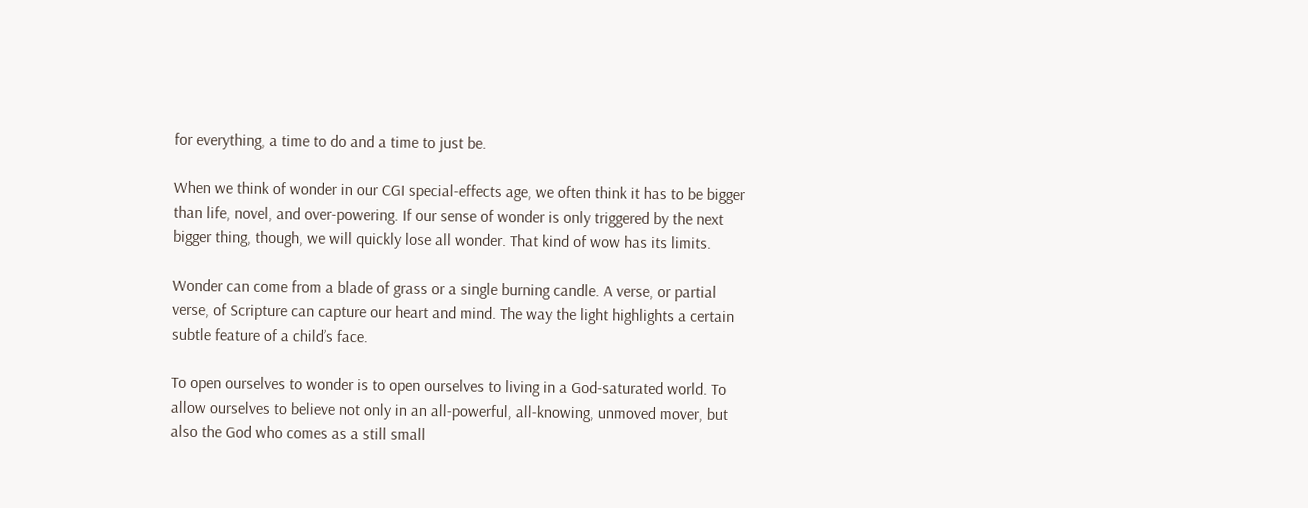for everything, a time to do and a time to just be.

When we think of wonder in our CGI special-effects age, we often think it has to be bigger than life, novel, and over-powering. If our sense of wonder is only triggered by the next bigger thing, though, we will quickly lose all wonder. That kind of wow has its limits.

Wonder can come from a blade of grass or a single burning candle. A verse, or partial verse, of Scripture can capture our heart and mind. The way the light highlights a certain subtle feature of a child’s face.

To open ourselves to wonder is to open ourselves to living in a God-saturated world. To allow ourselves to believe not only in an all-powerful, all-knowing, unmoved mover, but also the God who comes as a still small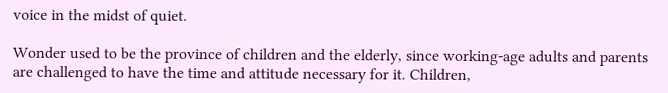voice in the midst of quiet.

Wonder used to be the province of children and the elderly, since working-age adults and parents are challenged to have the time and attitude necessary for it. Children,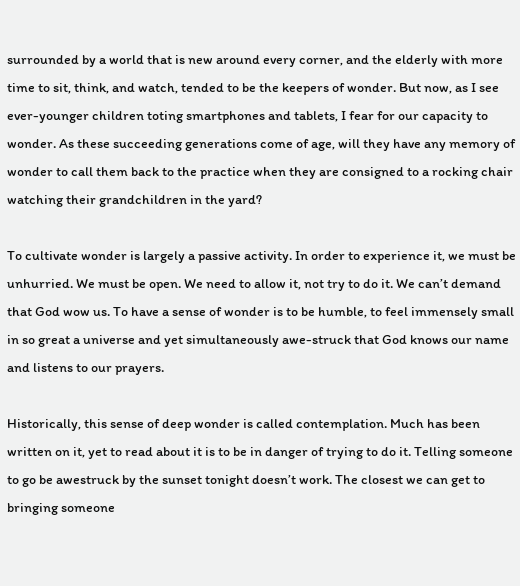surrounded by a world that is new around every corner, and the elderly with more time to sit, think, and watch, tended to be the keepers of wonder. But now, as I see ever-younger children toting smartphones and tablets, I fear for our capacity to wonder. As these succeeding generations come of age, will they have any memory of wonder to call them back to the practice when they are consigned to a rocking chair watching their grandchildren in the yard?

To cultivate wonder is largely a passive activity. In order to experience it, we must be unhurried. We must be open. We need to allow it, not try to do it. We can’t demand that God wow us. To have a sense of wonder is to be humble, to feel immensely small in so great a universe and yet simultaneously awe-struck that God knows our name and listens to our prayers.

Historically, this sense of deep wonder is called contemplation. Much has been written on it, yet to read about it is to be in danger of trying to do it. Telling someone to go be awestruck by the sunset tonight doesn’t work. The closest we can get to bringing someone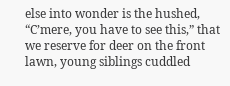else into wonder is the hushed, “C’mere, you have to see this,” that we reserve for deer on the front lawn, young siblings cuddled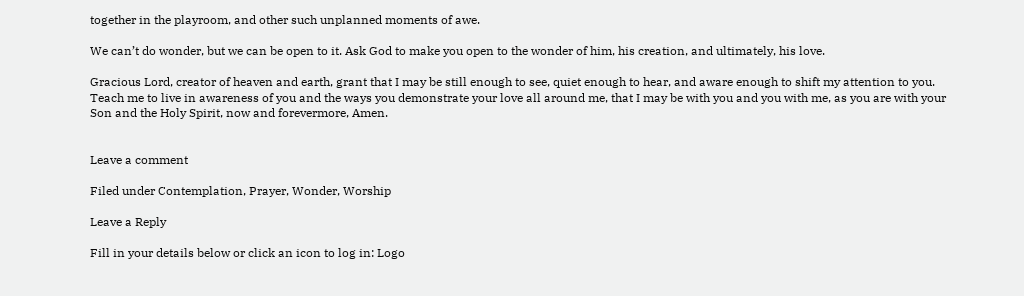together in the playroom, and other such unplanned moments of awe.

We can’t do wonder, but we can be open to it. Ask God to make you open to the wonder of him, his creation, and ultimately, his love.

Gracious Lord, creator of heaven and earth, grant that I may be still enough to see, quiet enough to hear, and aware enough to shift my attention to you. Teach me to live in awareness of you and the ways you demonstrate your love all around me, that I may be with you and you with me, as you are with your Son and the Holy Spirit, now and forevermore, Amen.


Leave a comment

Filed under Contemplation, Prayer, Wonder, Worship

Leave a Reply

Fill in your details below or click an icon to log in: Logo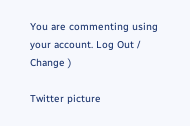You are commenting using your account. Log Out / Change )

Twitter picture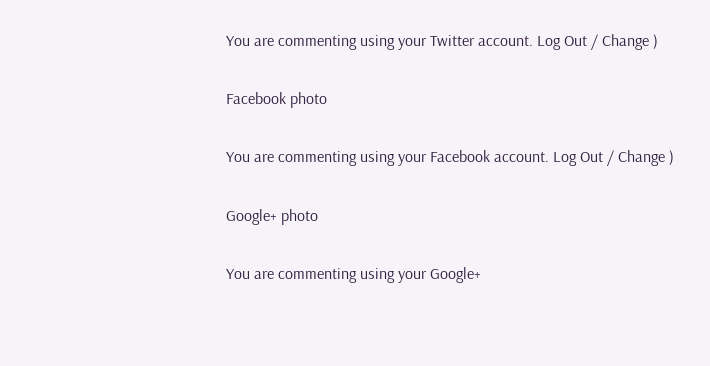You are commenting using your Twitter account. Log Out / Change )

Facebook photo

You are commenting using your Facebook account. Log Out / Change )

Google+ photo

You are commenting using your Google+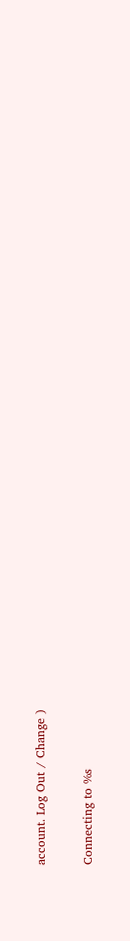account. Log Out / Change )

Connecting to %s